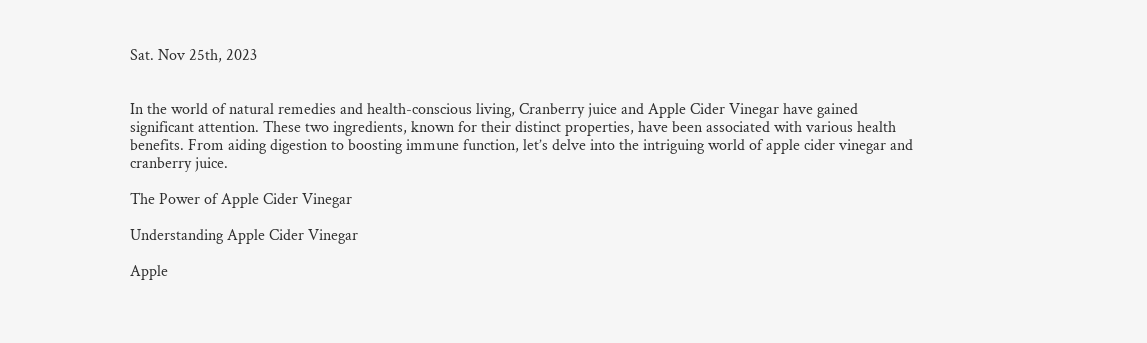Sat. Nov 25th, 2023


In the world of natural remedies and health-conscious living, Cranberry juice and Apple Cider Vinegar have gained significant attention. These two ingredients, known for their distinct properties, have been associated with various health benefits. From aiding digestion to boosting immune function, let’s delve into the intriguing world of apple cider vinegar and cranberry juice.

The Power of Apple Cider Vinegar

Understanding Apple Cider Vinegar

Apple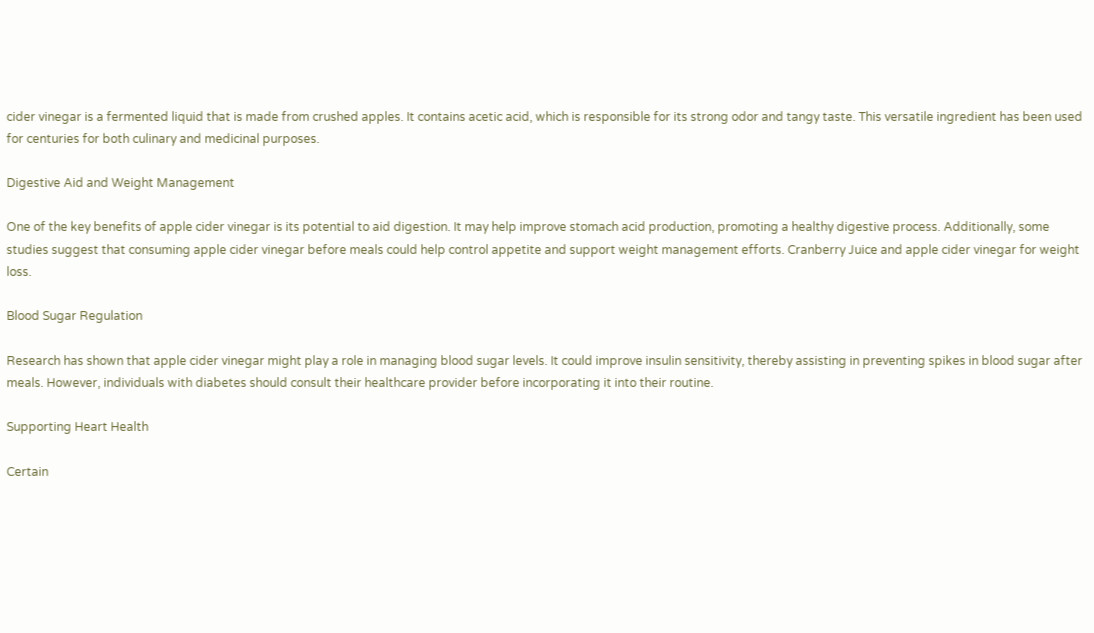cider vinegar is a fermented liquid that is made from crushed apples. It contains acetic acid, which is responsible for its strong odor and tangy taste. This versatile ingredient has been used for centuries for both culinary and medicinal purposes.

Digestive Aid and Weight Management

One of the key benefits of apple cider vinegar is its potential to aid digestion. It may help improve stomach acid production, promoting a healthy digestive process. Additionally, some studies suggest that consuming apple cider vinegar before meals could help control appetite and support weight management efforts. Cranberry Juice and apple cider vinegar for weight loss.

Blood Sugar Regulation

Research has shown that apple cider vinegar might play a role in managing blood sugar levels. It could improve insulin sensitivity, thereby assisting in preventing spikes in blood sugar after meals. However, individuals with diabetes should consult their healthcare provider before incorporating it into their routine.

Supporting Heart Health

Certain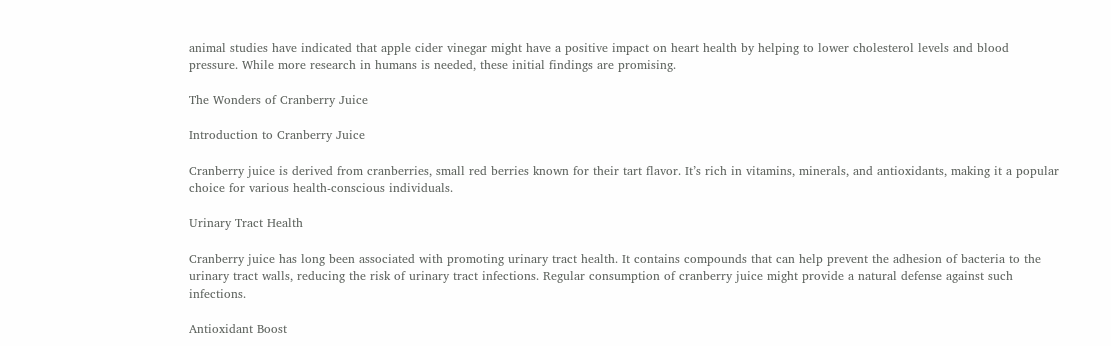animal studies have indicated that apple cider vinegar might have a positive impact on heart health by helping to lower cholesterol levels and blood pressure. While more research in humans is needed, these initial findings are promising.

The Wonders of Cranberry Juice

Introduction to Cranberry Juice

Cranberry juice is derived from cranberries, small red berries known for their tart flavor. It’s rich in vitamins, minerals, and antioxidants, making it a popular choice for various health-conscious individuals.

Urinary Tract Health

Cranberry juice has long been associated with promoting urinary tract health. It contains compounds that can help prevent the adhesion of bacteria to the urinary tract walls, reducing the risk of urinary tract infections. Regular consumption of cranberry juice might provide a natural defense against such infections.

Antioxidant Boost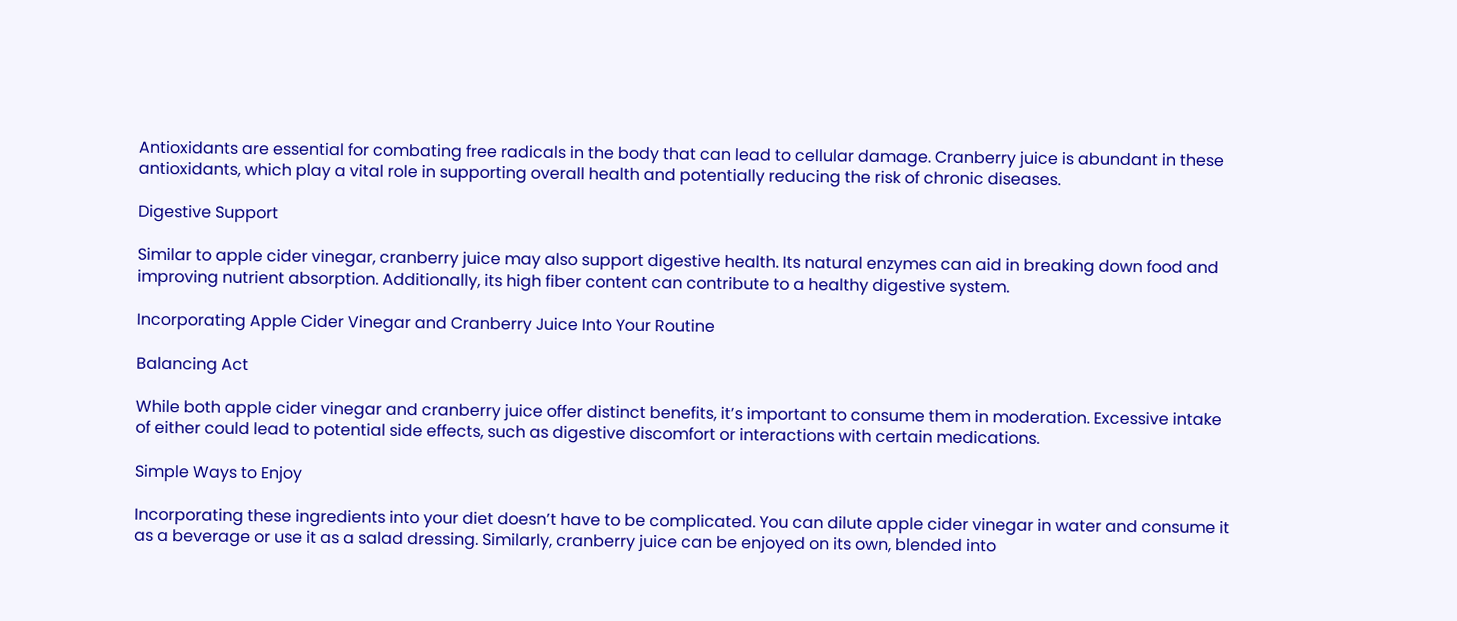Antioxidants are essential for combating free radicals in the body that can lead to cellular damage. Cranberry juice is abundant in these antioxidants, which play a vital role in supporting overall health and potentially reducing the risk of chronic diseases.

Digestive Support

Similar to apple cider vinegar, cranberry juice may also support digestive health. Its natural enzymes can aid in breaking down food and improving nutrient absorption. Additionally, its high fiber content can contribute to a healthy digestive system.

Incorporating Apple Cider Vinegar and Cranberry Juice Into Your Routine

Balancing Act

While both apple cider vinegar and cranberry juice offer distinct benefits, it’s important to consume them in moderation. Excessive intake of either could lead to potential side effects, such as digestive discomfort or interactions with certain medications.

Simple Ways to Enjoy

Incorporating these ingredients into your diet doesn’t have to be complicated. You can dilute apple cider vinegar in water and consume it as a beverage or use it as a salad dressing. Similarly, cranberry juice can be enjoyed on its own, blended into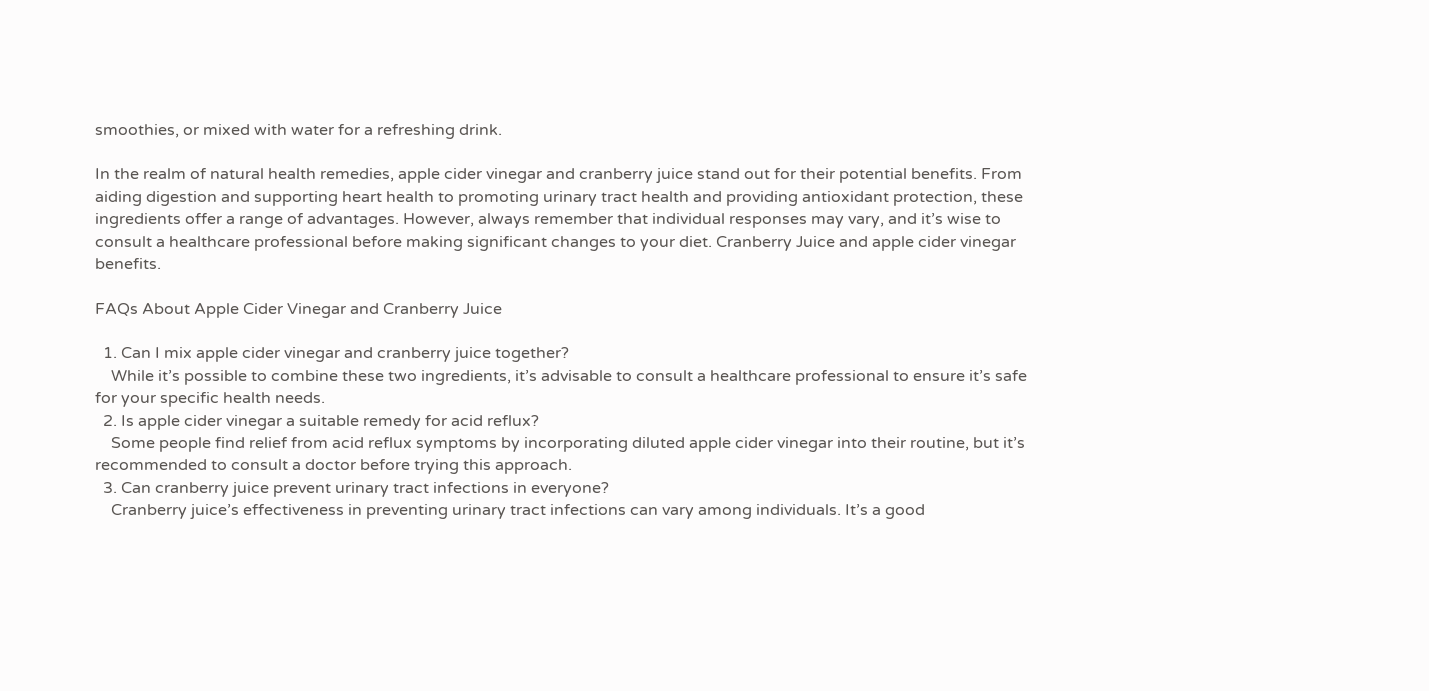smoothies, or mixed with water for a refreshing drink.

In the realm of natural health remedies, apple cider vinegar and cranberry juice stand out for their potential benefits. From aiding digestion and supporting heart health to promoting urinary tract health and providing antioxidant protection, these ingredients offer a range of advantages. However, always remember that individual responses may vary, and it’s wise to consult a healthcare professional before making significant changes to your diet. Cranberry Juice and apple cider vinegar benefits.

FAQs About Apple Cider Vinegar and Cranberry Juice

  1. Can I mix apple cider vinegar and cranberry juice together?
    While it’s possible to combine these two ingredients, it’s advisable to consult a healthcare professional to ensure it’s safe for your specific health needs.
  2. Is apple cider vinegar a suitable remedy for acid reflux?
    Some people find relief from acid reflux symptoms by incorporating diluted apple cider vinegar into their routine, but it’s recommended to consult a doctor before trying this approach.
  3. Can cranberry juice prevent urinary tract infections in everyone?
    Cranberry juice’s effectiveness in preventing urinary tract infections can vary among individuals. It’s a good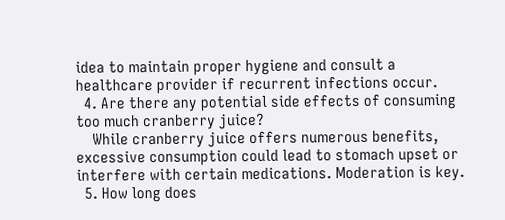idea to maintain proper hygiene and consult a healthcare provider if recurrent infections occur.
  4. Are there any potential side effects of consuming too much cranberry juice?
    While cranberry juice offers numerous benefits, excessive consumption could lead to stomach upset or interfere with certain medications. Moderation is key.
  5. How long does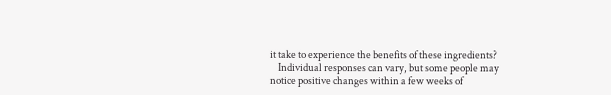it take to experience the benefits of these ingredients?
    Individual responses can vary, but some people may notice positive changes within a few weeks of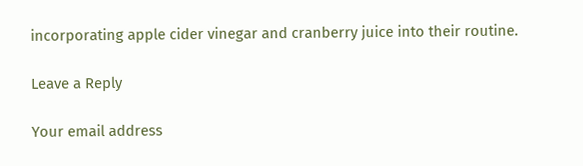incorporating apple cider vinegar and cranberry juice into their routine.

Leave a Reply

Your email address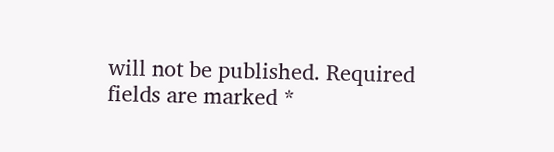will not be published. Required fields are marked *